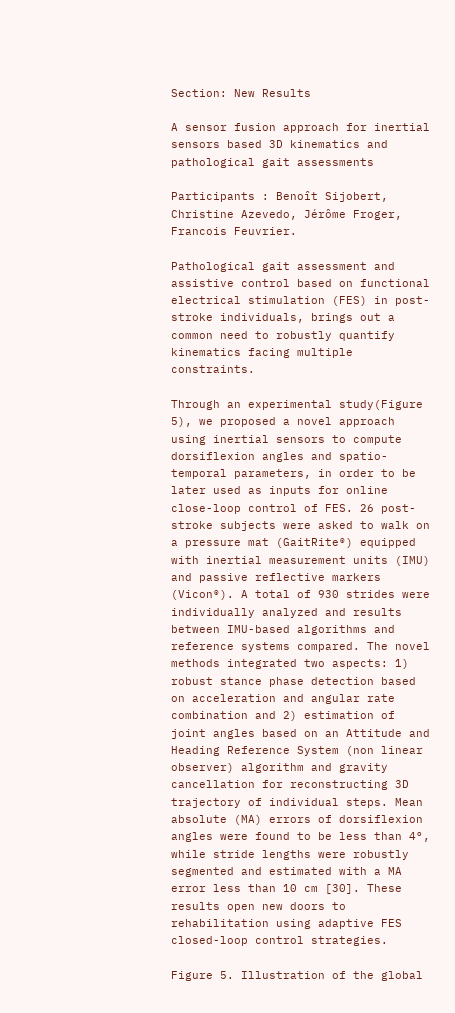Section: New Results

A sensor fusion approach for inertial sensors based 3D kinematics and pathological gait assessments

Participants : Benoît Sijobert, Christine Azevedo, Jérôme Froger, Francois Feuvrier.

Pathological gait assessment and assistive control based on functional electrical stimulation (FES) in post-stroke individuals, brings out a common need to robustly quantify kinematics facing multiple constraints.

Through an experimental study(Figure 5), we proposed a novel approach using inertial sensors to compute dorsiflexion angles and spatio-temporal parameters, in order to be later used as inputs for online close-loop control of FES. 26 post-stroke subjects were asked to walk on a pressure mat (GaitRite®) equipped with inertial measurement units (IMU) and passive reflective markers (Vicon®). A total of 930 strides were individually analyzed and results between IMU-based algorithms and reference systems compared. The novel methods integrated two aspects: 1) robust stance phase detection based on acceleration and angular rate combination and 2) estimation of joint angles based on an Attitude and Heading Reference System (non linear observer) algorithm and gravity cancellation for reconstructing 3D trajectory of individual steps. Mean absolute (MA) errors of dorsiflexion angles were found to be less than 4°, while stride lengths were robustly segmented and estimated with a MA error less than 10 cm [30]. These results open new doors to rehabilitation using adaptive FES closed-loop control strategies.

Figure 5. Illustration of the global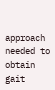approach needed to obtain gait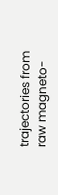trajectories from raw magneto-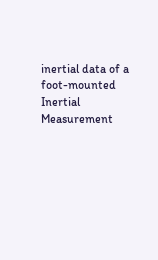inertial data of a foot-mounted Inertial Measurement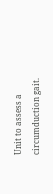Unit to assess a circumduction gait.